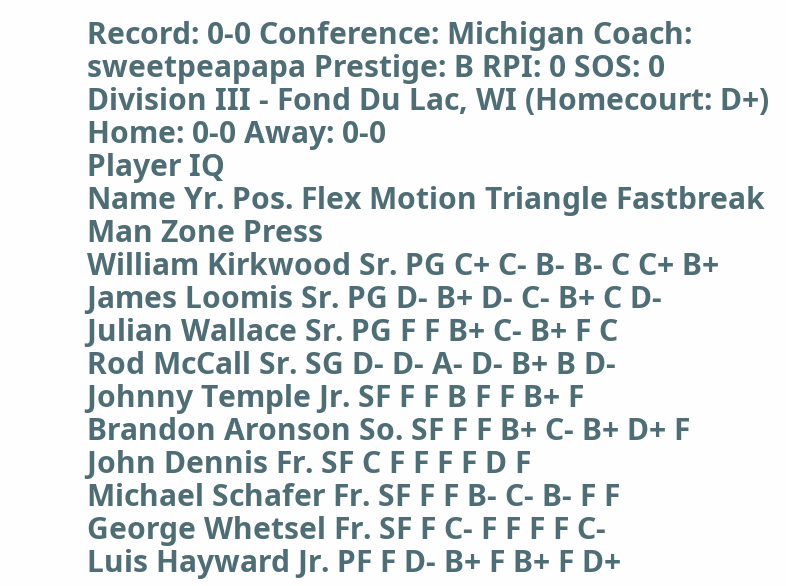Record: 0-0 Conference: Michigan Coach: sweetpeapapa Prestige: B RPI: 0 SOS: 0
Division III - Fond Du Lac, WI (Homecourt: D+)
Home: 0-0 Away: 0-0
Player IQ
Name Yr. Pos. Flex Motion Triangle Fastbreak Man Zone Press
William Kirkwood Sr. PG C+ C- B- B- C C+ B+
James Loomis Sr. PG D- B+ D- C- B+ C D-
Julian Wallace Sr. PG F F B+ C- B+ F C
Rod McCall Sr. SG D- D- A- D- B+ B D-
Johnny Temple Jr. SF F F B F F B+ F
Brandon Aronson So. SF F F B+ C- B+ D+ F
John Dennis Fr. SF C F F F F D F
Michael Schafer Fr. SF F F B- C- B- F F
George Whetsel Fr. SF F C- F F F F C-
Luis Hayward Jr. PF F D- B+ F B+ F D+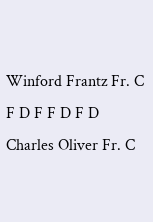Winford Frantz Fr. C F D F F D F D
Charles Oliver Fr. C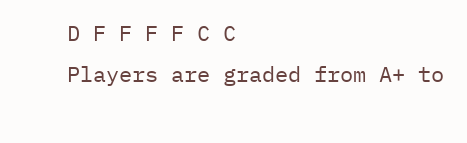D F F F F C C
Players are graded from A+ to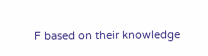F based on their knowledge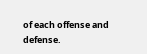of each offense and defense.